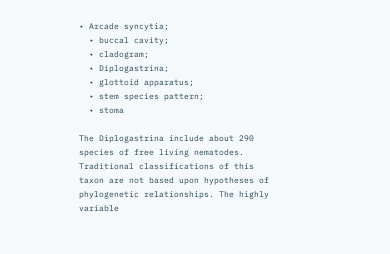• Arcade syncytia;
  • buccal cavity;
  • cladogram;
  • Diplogastrina;
  • glottoid apparatus;
  • stem species pattern;
  • stoma

The Diplogastrina include about 290 species of free living nematodes. Traditional classifications of this taxon are not based upon hypotheses of phylogenetic relationships. The highly variable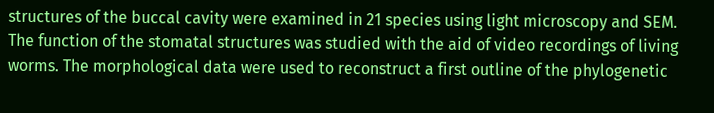structures of the buccal cavity were examined in 21 species using light microscopy and SEM. The function of the stomatal structures was studied with the aid of video recordings of living worms. The morphological data were used to reconstruct a first outline of the phylogenetic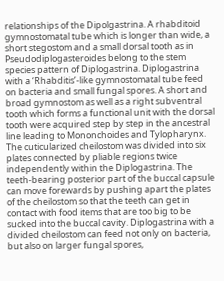relationships of the Dipolgastrina. A rhabditoid gymnostomatal tube which is longer than wide, a short stegostom and a small dorsal tooth as in Pseudodiplogasteroides belong to the stem species pattern of Diplogastrina. Diplogastrina with a ‘Rhabditis’-like gymnostomatal tube feed on bacteria and small fungal spores. A short and broad gymnostom as well as a right subventral tooth which forms a functional unit with the dorsal tooth were acquired step by step in the ancestral line leading to Mononchoides and Tylopharynx. The cuticularized cheilostom was divided into six plates connected by pliable regions twice independently within the Diplogastrina. The teeth-bearing posterior part of the buccal capsule can move forewards by pushing apart the plates of the cheilostom so that the teeth can get in contact with food items that are too big to be sucked into the buccal cavity. Diplogastrina with a divided cheilostom can feed not only on bacteria, but also on larger fungal spores,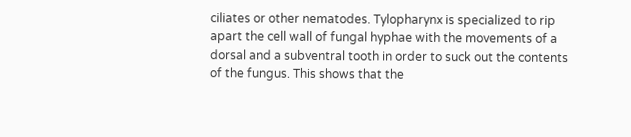ciliates or other nematodes. Tylopharynx is specialized to rip apart the cell wall of fungal hyphae with the movements of a dorsal and a subventral tooth in order to suck out the contents of the fungus. This shows that the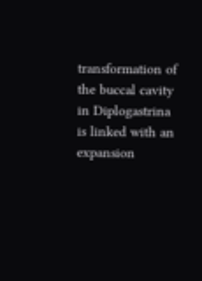transformation of the buccal cavity in Diplogastrina is linked with an expansion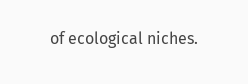of ecological niches.